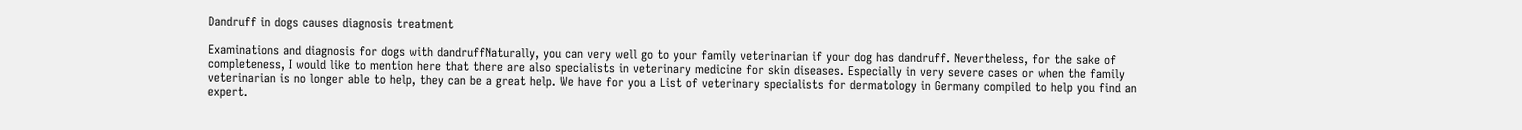Dandruff in dogs causes diagnosis treatment

Examinations and diagnosis for dogs with dandruffNaturally, you can very well go to your family veterinarian if your dog has dandruff. Nevertheless, for the sake of completeness, I would like to mention here that there are also specialists in veterinary medicine for skin diseases. Especially in very severe cases or when the family veterinarian is no longer able to help, they can be a great help. We have for you a List of veterinary specialists for dermatology in Germany compiled to help you find an expert.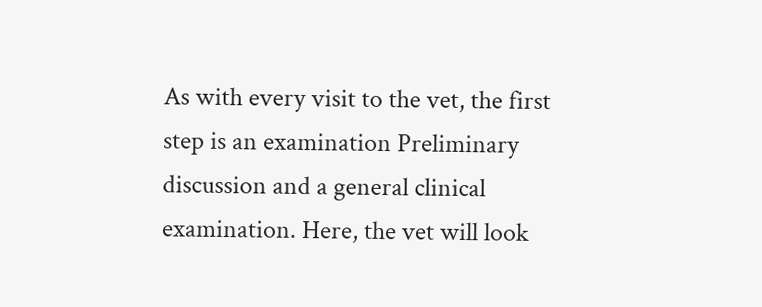As with every visit to the vet, the first step is an examination Preliminary discussion and a general clinical examination. Here, the vet will look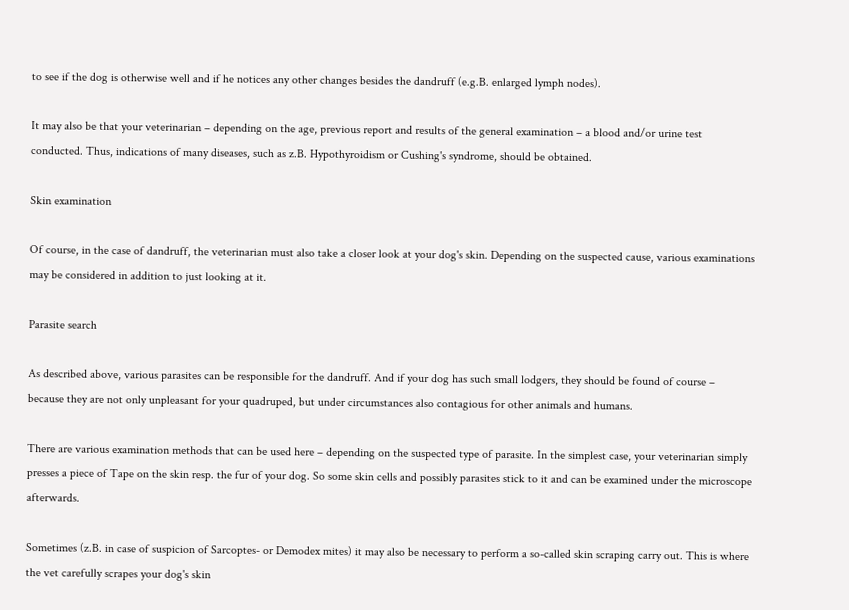to see if the dog is otherwise well and if he notices any other changes besides the dandruff (e.g.B. enlarged lymph nodes).

It may also be that your veterinarian – depending on the age, previous report and results of the general examination – a blood and/or urine test conducted. Thus, indications of many diseases, such as z.B. Hypothyroidism or Cushing's syndrome, should be obtained.

Skin examination

Of course, in the case of dandruff, the veterinarian must also take a closer look at your dog's skin. Depending on the suspected cause, various examinations may be considered in addition to just looking at it.

Parasite search

As described above, various parasites can be responsible for the dandruff. And if your dog has such small lodgers, they should be found of course – because they are not only unpleasant for your quadruped, but under circumstances also contagious for other animals and humans.

There are various examination methods that can be used here – depending on the suspected type of parasite. In the simplest case, your veterinarian simply presses a piece of Tape on the skin resp. the fur of your dog. So some skin cells and possibly parasites stick to it and can be examined under the microscope afterwards.

Sometimes (z.B. in case of suspicion of Sarcoptes- or Demodex mites) it may also be necessary to perform a so-called skin scraping carry out. This is where the vet carefully scrapes your dog's skin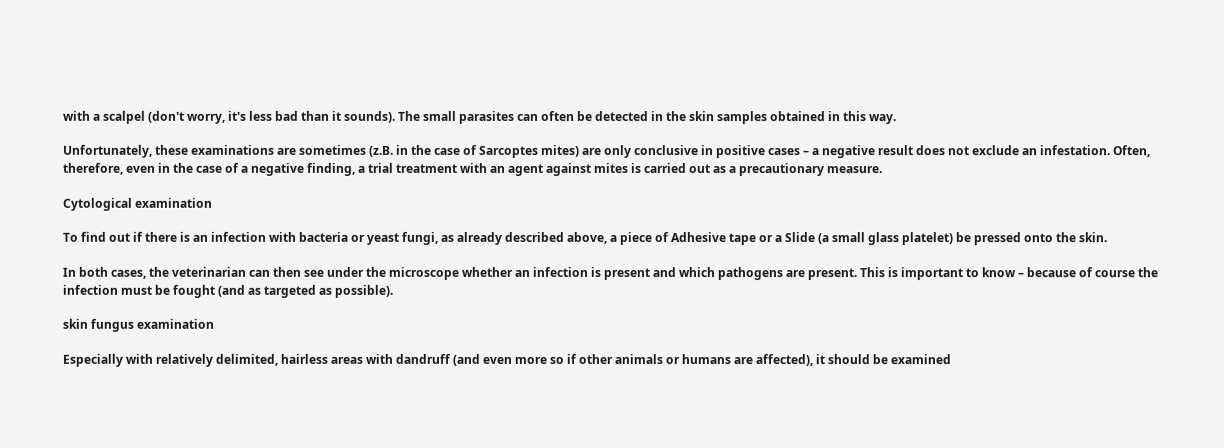with a scalpel (don't worry, it's less bad than it sounds). The small parasites can often be detected in the skin samples obtained in this way.

Unfortunately, these examinations are sometimes (z.B. in the case of Sarcoptes mites) are only conclusive in positive cases – a negative result does not exclude an infestation. Often, therefore, even in the case of a negative finding, a trial treatment with an agent against mites is carried out as a precautionary measure.

Cytological examination

To find out if there is an infection with bacteria or yeast fungi, as already described above, a piece of Adhesive tape or a Slide (a small glass platelet) be pressed onto the skin.

In both cases, the veterinarian can then see under the microscope whether an infection is present and which pathogens are present. This is important to know – because of course the infection must be fought (and as targeted as possible).

skin fungus examination

Especially with relatively delimited, hairless areas with dandruff (and even more so if other animals or humans are affected), it should be examined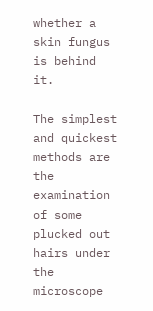whether a skin fungus is behind it.

The simplest and quickest methods are the examination of some plucked out hairs under the microscope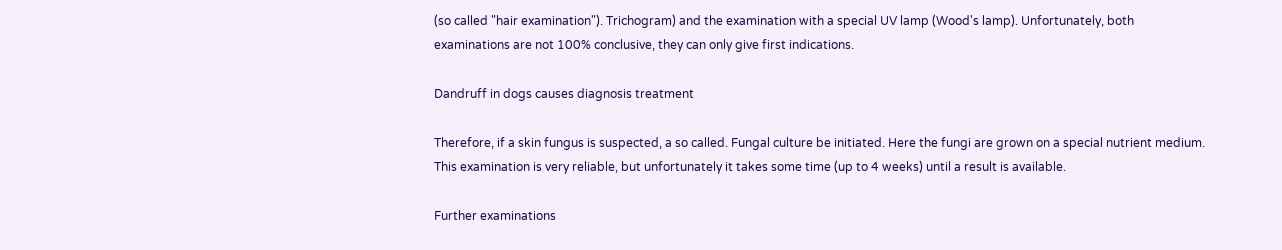(so called "hair examination"). Trichogram) and the examination with a special UV lamp (Wood's lamp). Unfortunately, both examinations are not 100% conclusive, they can only give first indications.

Dandruff in dogs causes diagnosis treatment

Therefore, if a skin fungus is suspected, a so called. Fungal culture be initiated. Here the fungi are grown on a special nutrient medium. This examination is very reliable, but unfortunately it takes some time (up to 4 weeks) until a result is available.

Further examinations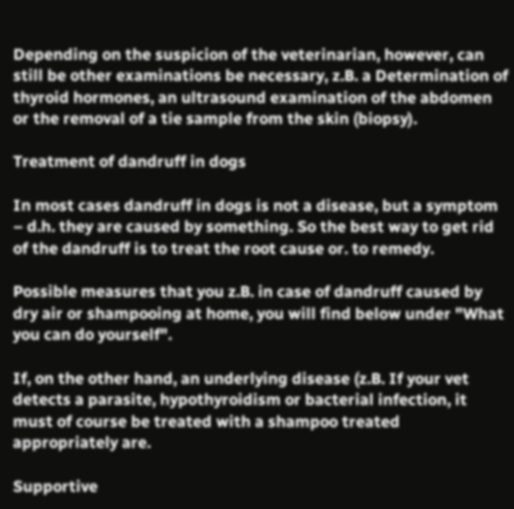Depending on the suspicion of the veterinarian, however, can still be other examinations be necessary, z.B. a Determination of thyroid hormones, an ultrasound examination of the abdomen or the removal of a tie sample from the skin (biopsy).

Treatment of dandruff in dogs

In most cases dandruff in dogs is not a disease, but a symptom – d.h. they are caused by something. So the best way to get rid of the dandruff is to treat the root cause or. to remedy.

Possible measures that you z.B. in case of dandruff caused by dry air or shampooing at home, you will find below under "What you can do yourself".

If, on the other hand, an underlying disease (z.B. If your vet detects a parasite, hypothyroidism or bacterial infection, it must of course be treated with a shampoo treated appropriately are.

Supportive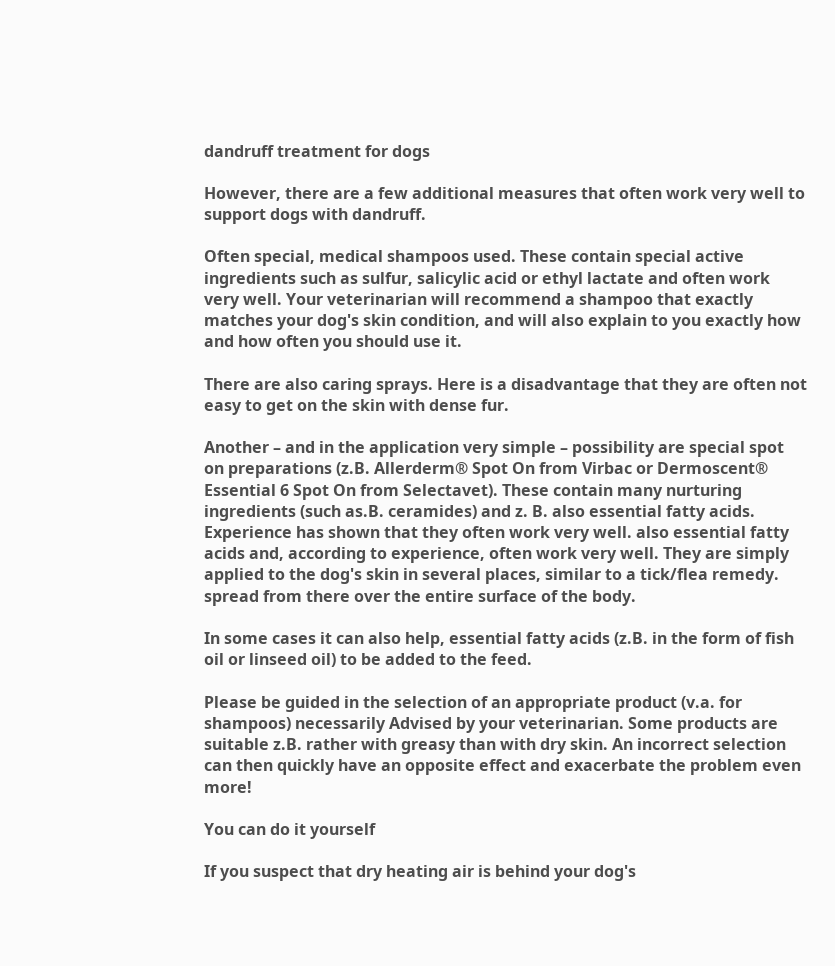dandruff treatment for dogs

However, there are a few additional measures that often work very well to support dogs with dandruff.

Often special, medical shampoos used. These contain special active ingredients such as sulfur, salicylic acid or ethyl lactate and often work very well. Your veterinarian will recommend a shampoo that exactly matches your dog's skin condition, and will also explain to you exactly how and how often you should use it.

There are also caring sprays. Here is a disadvantage that they are often not easy to get on the skin with dense fur.

Another – and in the application very simple – possibility are special spot on preparations (z.B. Allerderm® Spot On from Virbac or Dermoscent® Essential 6 Spot On from Selectavet). These contain many nurturing ingredients (such as.B. ceramides) and z. B. also essential fatty acids. Experience has shown that they often work very well. also essential fatty acids and, according to experience, often work very well. They are simply applied to the dog's skin in several places, similar to a tick/flea remedy. spread from there over the entire surface of the body.

In some cases it can also help, essential fatty acids (z.B. in the form of fish oil or linseed oil) to be added to the feed.

Please be guided in the selection of an appropriate product (v.a. for shampoos) necessarily Advised by your veterinarian. Some products are suitable z.B. rather with greasy than with dry skin. An incorrect selection can then quickly have an opposite effect and exacerbate the problem even more!

You can do it yourself

If you suspect that dry heating air is behind your dog's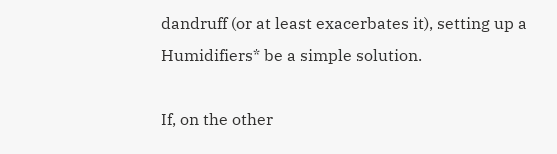dandruff (or at least exacerbates it), setting up a Humidifiers* be a simple solution.

If, on the other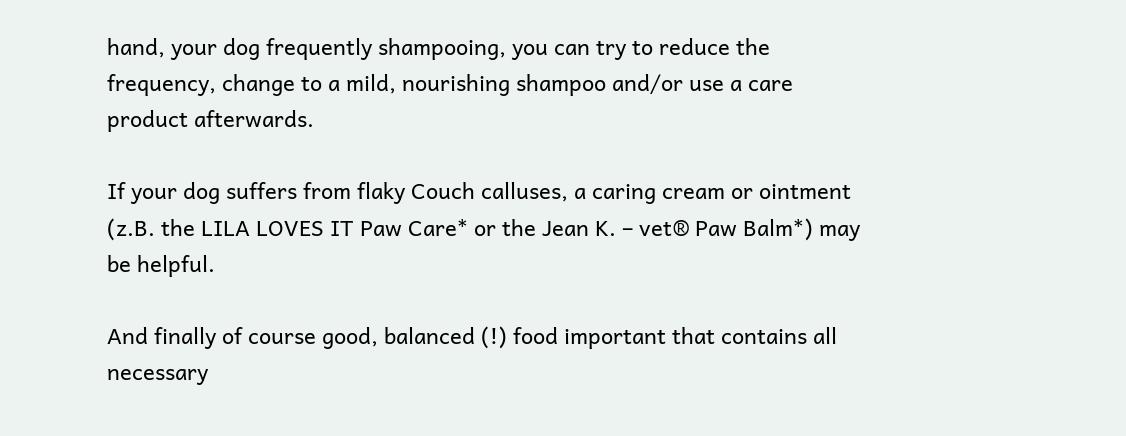hand, your dog frequently shampooing, you can try to reduce the frequency, change to a mild, nourishing shampoo and/or use a care product afterwards.

If your dog suffers from flaky Couch calluses, a caring cream or ointment (z.B. the LILA LOVES IT Paw Care* or the Jean K. – vet® Paw Balm*) may be helpful.

And finally of course good, balanced (!) food important that contains all necessary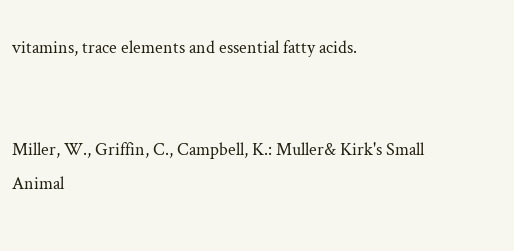vitamins, trace elements and essential fatty acids.


Miller, W., Griffin, C., Campbell, K.: Muller& Kirk's Small Animal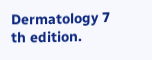Dermatology 7 th edition.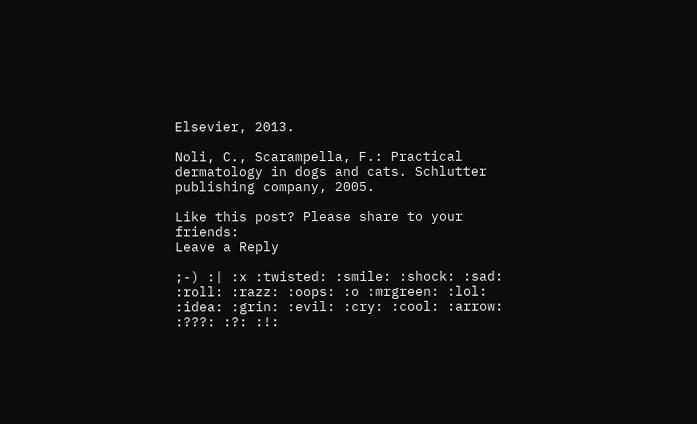Elsevier, 2013.

Noli, C., Scarampella, F.: Practical dermatology in dogs and cats. Schlutter publishing company, 2005.

Like this post? Please share to your friends:
Leave a Reply

;-) :| :x :twisted: :smile: :shock: :sad: :roll: :razz: :oops: :o :mrgreen: :lol: :idea: :grin: :evil: :cry: :cool: :arrow: :???: :?: :!: